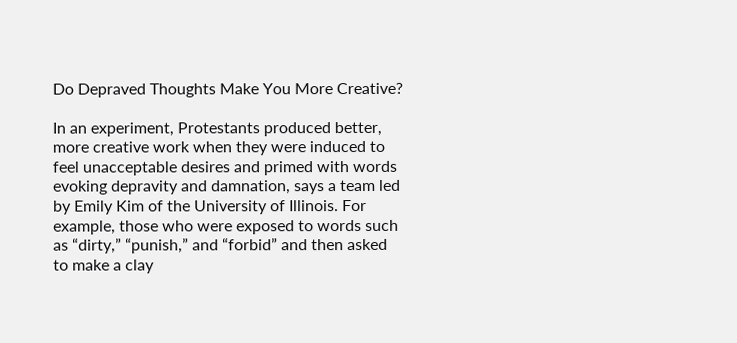Do Depraved Thoughts Make You More Creative?

In an experiment, Protestants produced better, more creative work when they were induced to feel unacceptable desires and primed with words evoking depravity and damnation, says a team led by Emily Kim of the University of Illinois. For example, those who were exposed to words such as “dirty,” “punish,” and “forbid” and then asked to make a clay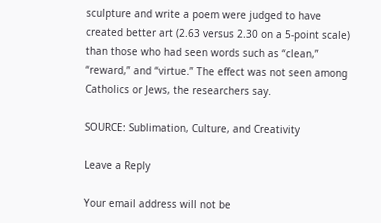sculpture and write a poem were judged to have created better art (2.63 versus 2.30 on a 5-point scale) than those who had seen words such as “clean,” “reward,” and “virtue.” The effect was not seen among Catholics or Jews, the researchers say.

SOURCE: Sublimation, Culture, and Creativity

Leave a Reply

Your email address will not be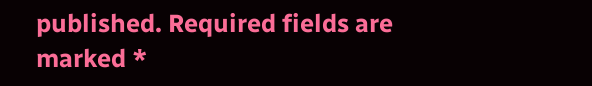published. Required fields are marked *